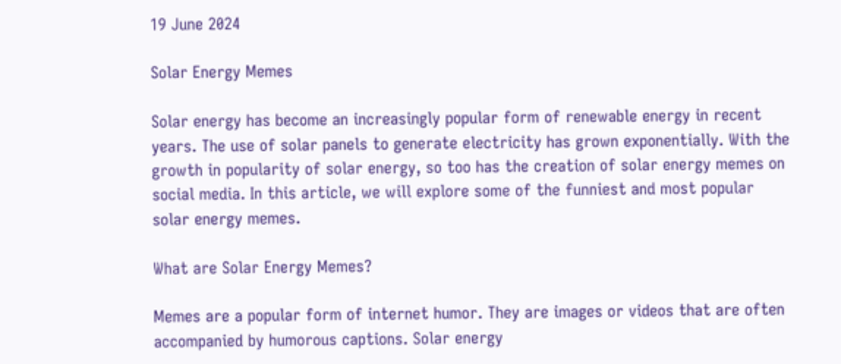19 June 2024

Solar Energy Memes

Solar energy has become an increasingly popular form of renewable energy in recent years. The use of solar panels to generate electricity has grown exponentially. With the growth in popularity of solar energy, so too has the creation of solar energy memes on social media. In this article, we will explore some of the funniest and most popular solar energy memes.

What are Solar Energy Memes?

Memes are a popular form of internet humor. They are images or videos that are often accompanied by humorous captions. Solar energy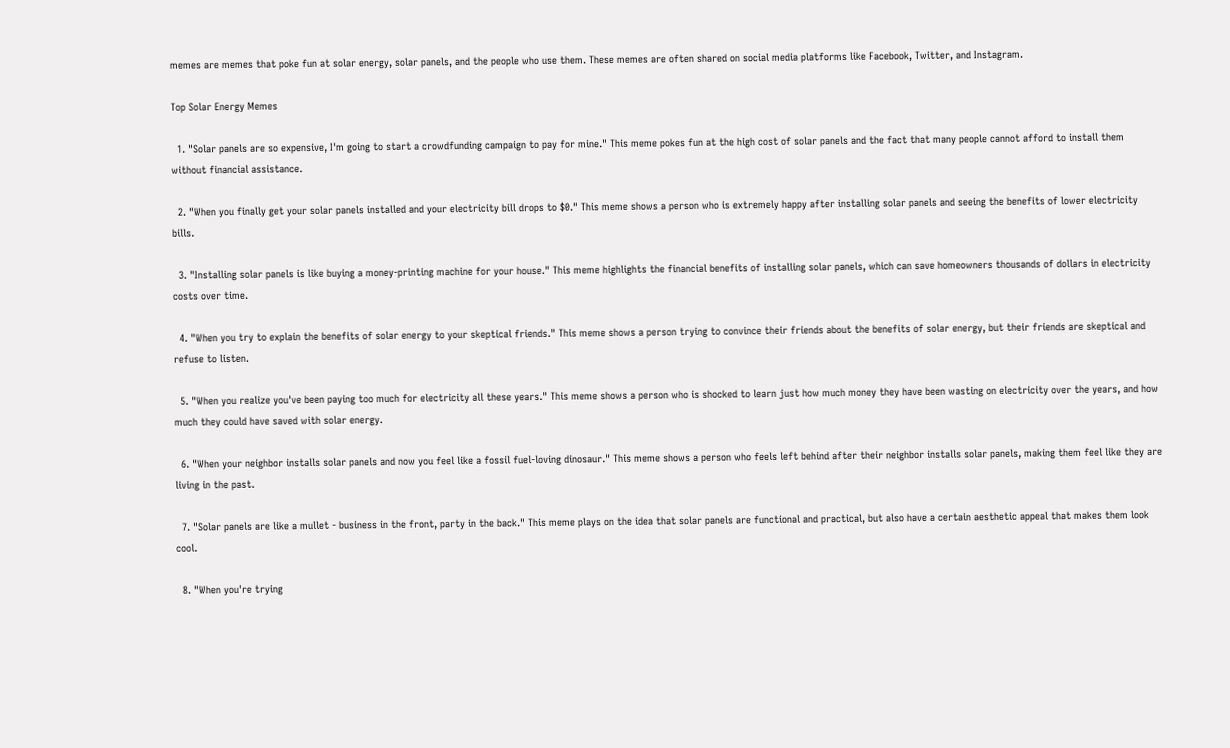memes are memes that poke fun at solar energy, solar panels, and the people who use them. These memes are often shared on social media platforms like Facebook, Twitter, and Instagram.

Top Solar Energy Memes

  1. "Solar panels are so expensive, I'm going to start a crowdfunding campaign to pay for mine." This meme pokes fun at the high cost of solar panels and the fact that many people cannot afford to install them without financial assistance.

  2. "When you finally get your solar panels installed and your electricity bill drops to $0." This meme shows a person who is extremely happy after installing solar panels and seeing the benefits of lower electricity bills.

  3. "Installing solar panels is like buying a money-printing machine for your house." This meme highlights the financial benefits of installing solar panels, which can save homeowners thousands of dollars in electricity costs over time.

  4. "When you try to explain the benefits of solar energy to your skeptical friends." This meme shows a person trying to convince their friends about the benefits of solar energy, but their friends are skeptical and refuse to listen.

  5. "When you realize you've been paying too much for electricity all these years." This meme shows a person who is shocked to learn just how much money they have been wasting on electricity over the years, and how much they could have saved with solar energy.

  6. "When your neighbor installs solar panels and now you feel like a fossil fuel-loving dinosaur." This meme shows a person who feels left behind after their neighbor installs solar panels, making them feel like they are living in the past.

  7. "Solar panels are like a mullet - business in the front, party in the back." This meme plays on the idea that solar panels are functional and practical, but also have a certain aesthetic appeal that makes them look cool.

  8. "When you're trying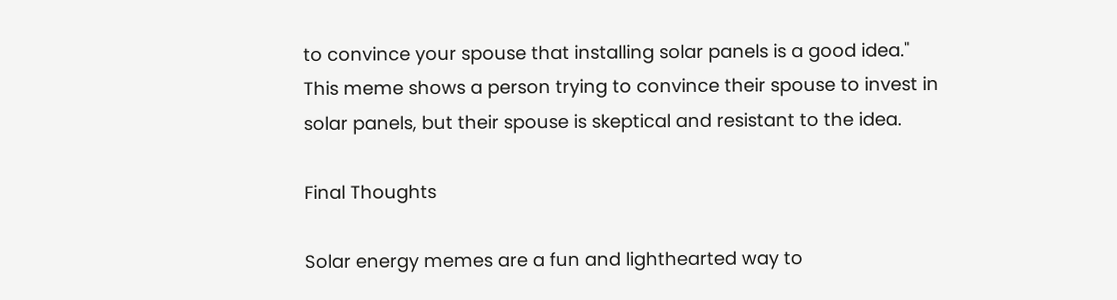to convince your spouse that installing solar panels is a good idea." This meme shows a person trying to convince their spouse to invest in solar panels, but their spouse is skeptical and resistant to the idea.

Final Thoughts

Solar energy memes are a fun and lighthearted way to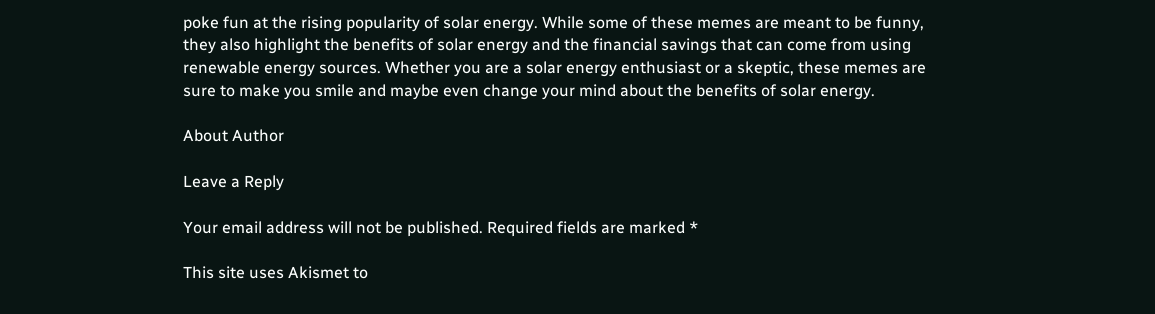poke fun at the rising popularity of solar energy. While some of these memes are meant to be funny, they also highlight the benefits of solar energy and the financial savings that can come from using renewable energy sources. Whether you are a solar energy enthusiast or a skeptic, these memes are sure to make you smile and maybe even change your mind about the benefits of solar energy.

About Author

Leave a Reply

Your email address will not be published. Required fields are marked *

This site uses Akismet to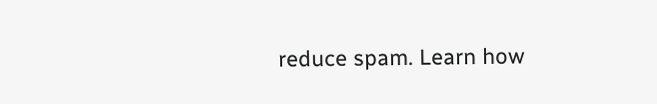reduce spam. Learn how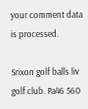your comment data is processed.

Srixon golf balls liv golf club. Pa46 560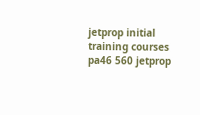jetprop initial training courses pa46 560 jetprop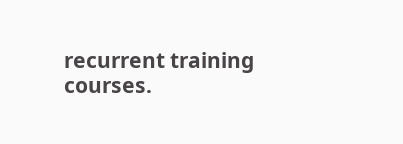recurrent training courses.